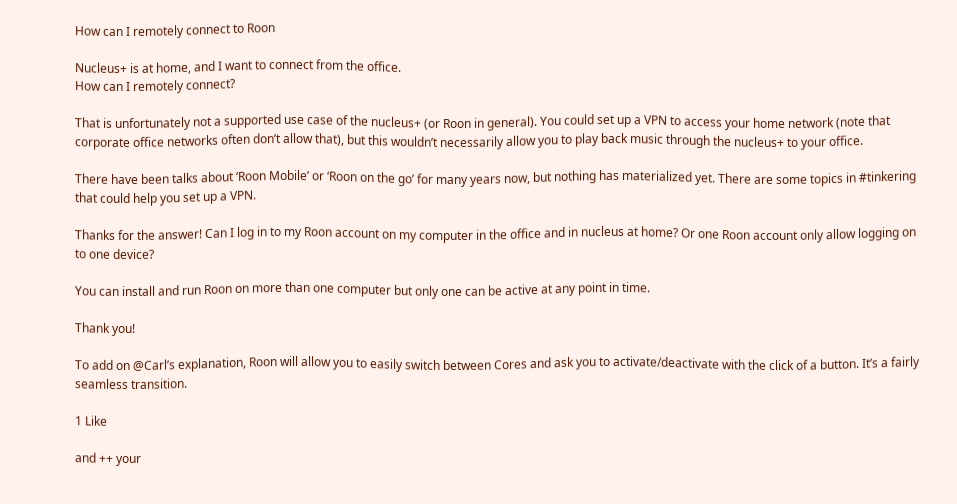How can I remotely connect to Roon

Nucleus+ is at home, and I want to connect from the office.
How can I remotely connect?

That is unfortunately not a supported use case of the nucleus+ (or Roon in general). You could set up a VPN to access your home network (note that corporate office networks often don’t allow that), but this wouldn’t necessarily allow you to play back music through the nucleus+ to your office.

There have been talks about ‘Roon Mobile’ or ‘Roon on the go’ for many years now, but nothing has materialized yet. There are some topics in #tinkering that could help you set up a VPN.

Thanks for the answer! Can I log in to my Roon account on my computer in the office and in nucleus at home? Or one Roon account only allow logging on to one device?

You can install and run Roon on more than one computer but only one can be active at any point in time.

Thank you!

To add on @Carl’s explanation, Roon will allow you to easily switch between Cores and ask you to activate/deactivate with the click of a button. It’s a fairly seamless transition.

1 Like

and ++ your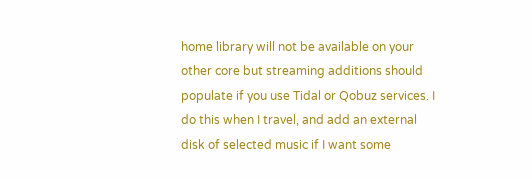home library will not be available on your other core but streaming additions should populate if you use Tidal or Qobuz services. I do this when I travel, and add an external disk of selected music if I want some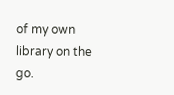of my own library on the go.